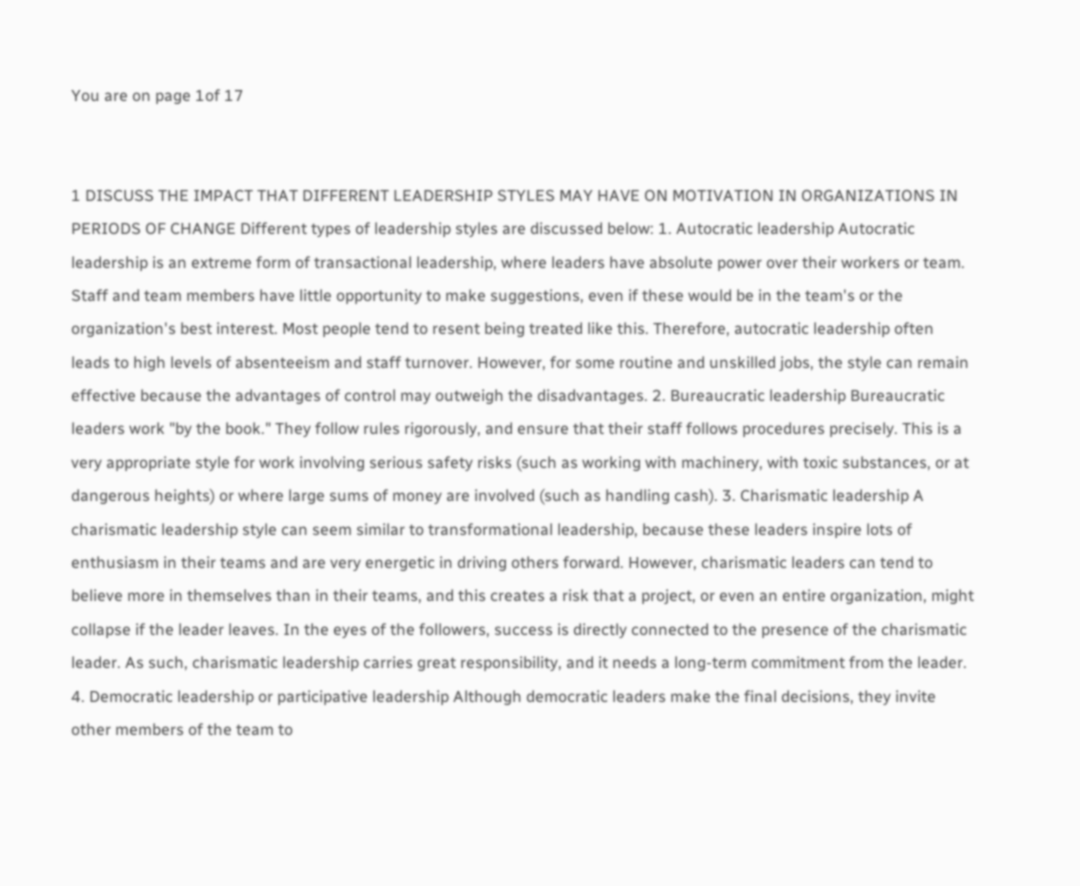You are on page 1of 17


1 DISCUSS THE IMPACT THAT DIFFERENT LEADERSHIP STYLES MAY HAVE ON MOTIVATION IN ORGANIZATIONS IN PERIODS OF CHANGE Different types of leadership styles are discussed below: 1. Autocratic leadership Autocratic leadership is an extreme form of transactional leadership, where leaders have absolute power over their workers or team. Staff and team members have little opportunity to make suggestions, even if these would be in the team's or the organization's best interest. Most people tend to resent being treated like this. Therefore, autocratic leadership often leads to high levels of absenteeism and staff turnover. However, for some routine and unskilled jobs, the style can remain effective because the advantages of control may outweigh the disadvantages. 2. Bureaucratic leadership Bureaucratic leaders work "by the book." They follow rules rigorously, and ensure that their staff follows procedures precisely. This is a very appropriate style for work involving serious safety risks (such as working with machinery, with toxic substances, or at dangerous heights) or where large sums of money are involved (such as handling cash). 3. Charismatic leadership A charismatic leadership style can seem similar to transformational leadership, because these leaders inspire lots of enthusiasm in their teams and are very energetic in driving others forward. However, charismatic leaders can tend to believe more in themselves than in their teams, and this creates a risk that a project, or even an entire organization, might collapse if the leader leaves. In the eyes of the followers, success is directly connected to the presence of the charismatic leader. As such, charismatic leadership carries great responsibility, and it needs a long-term commitment from the leader. 4. Democratic leadership or participative leadership Although democratic leaders make the final decisions, they invite other members of the team to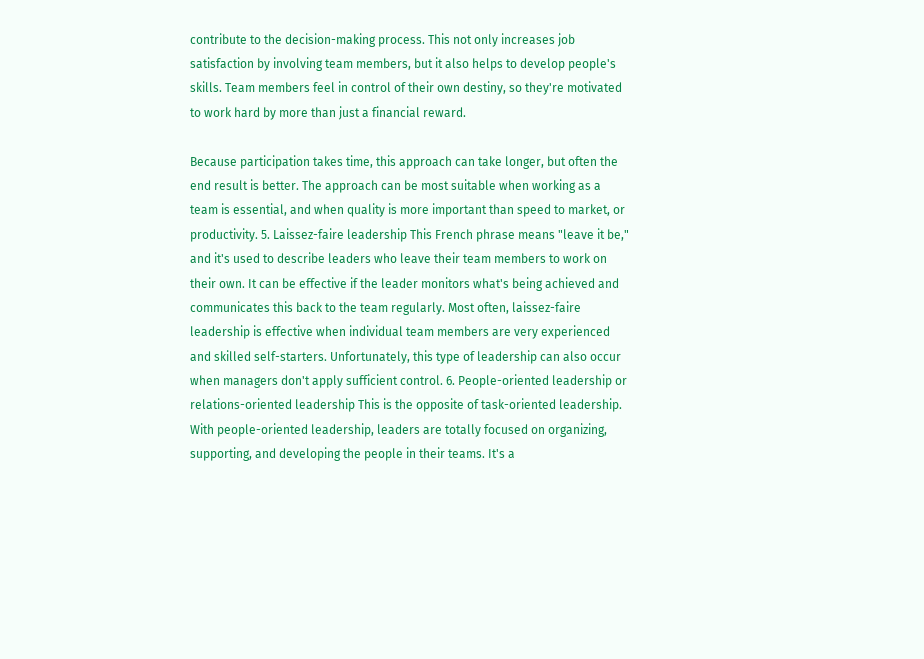contribute to the decision-making process. This not only increases job satisfaction by involving team members, but it also helps to develop people's skills. Team members feel in control of their own destiny, so they're motivated to work hard by more than just a financial reward.

Because participation takes time, this approach can take longer, but often the end result is better. The approach can be most suitable when working as a team is essential, and when quality is more important than speed to market, or productivity. 5. Laissez-faire leadership This French phrase means "leave it be," and it's used to describe leaders who leave their team members to work on their own. It can be effective if the leader monitors what's being achieved and communicates this back to the team regularly. Most often, laissez-faire leadership is effective when individual team members are very experienced and skilled self-starters. Unfortunately, this type of leadership can also occur when managers don't apply sufficient control. 6. People-oriented leadership or relations-oriented leadership This is the opposite of task-oriented leadership. With people-oriented leadership, leaders are totally focused on organizing, supporting, and developing the people in their teams. It's a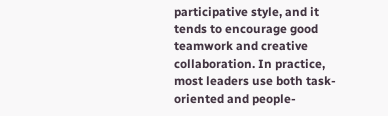participative style, and it tends to encourage good teamwork and creative collaboration. In practice, most leaders use both task-oriented and people-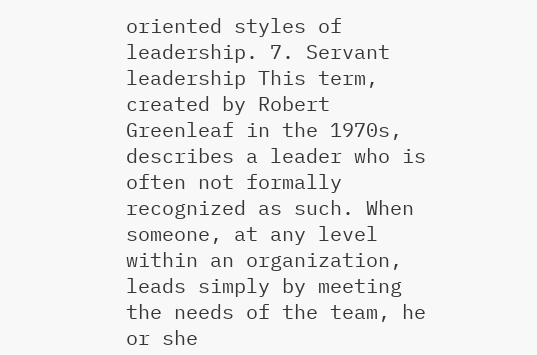oriented styles of leadership. 7. Servant leadership This term, created by Robert Greenleaf in the 1970s, describes a leader who is often not formally recognized as such. When someone, at any level within an organization, leads simply by meeting the needs of the team, he or she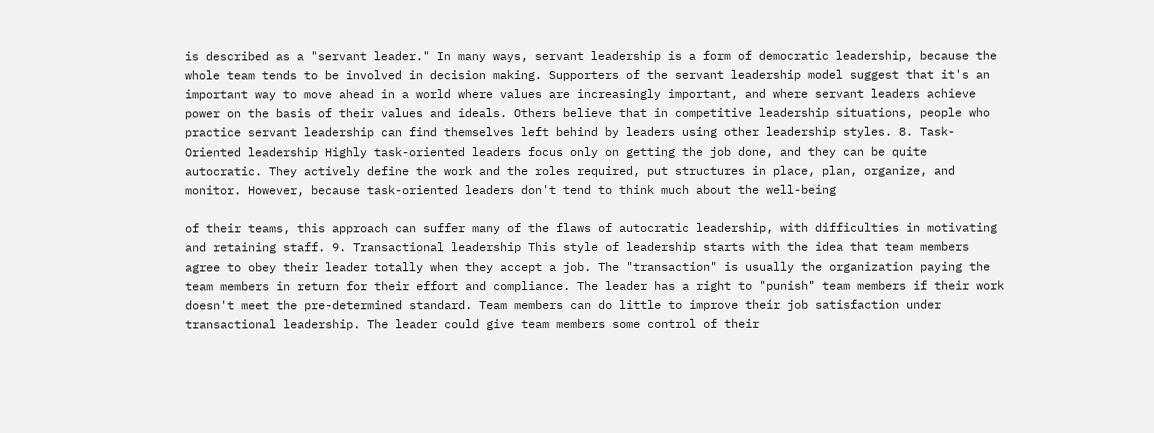is described as a "servant leader." In many ways, servant leadership is a form of democratic leadership, because the whole team tends to be involved in decision making. Supporters of the servant leadership model suggest that it's an important way to move ahead in a world where values are increasingly important, and where servant leaders achieve power on the basis of their values and ideals. Others believe that in competitive leadership situations, people who practice servant leadership can find themselves left behind by leaders using other leadership styles. 8. Task-Oriented leadership Highly task-oriented leaders focus only on getting the job done, and they can be quite autocratic. They actively define the work and the roles required, put structures in place, plan, organize, and monitor. However, because task-oriented leaders don't tend to think much about the well-being

of their teams, this approach can suffer many of the flaws of autocratic leadership, with difficulties in motivating and retaining staff. 9. Transactional leadership This style of leadership starts with the idea that team members agree to obey their leader totally when they accept a job. The "transaction" is usually the organization paying the team members in return for their effort and compliance. The leader has a right to "punish" team members if their work doesn't meet the pre-determined standard. Team members can do little to improve their job satisfaction under transactional leadership. The leader could give team members some control of their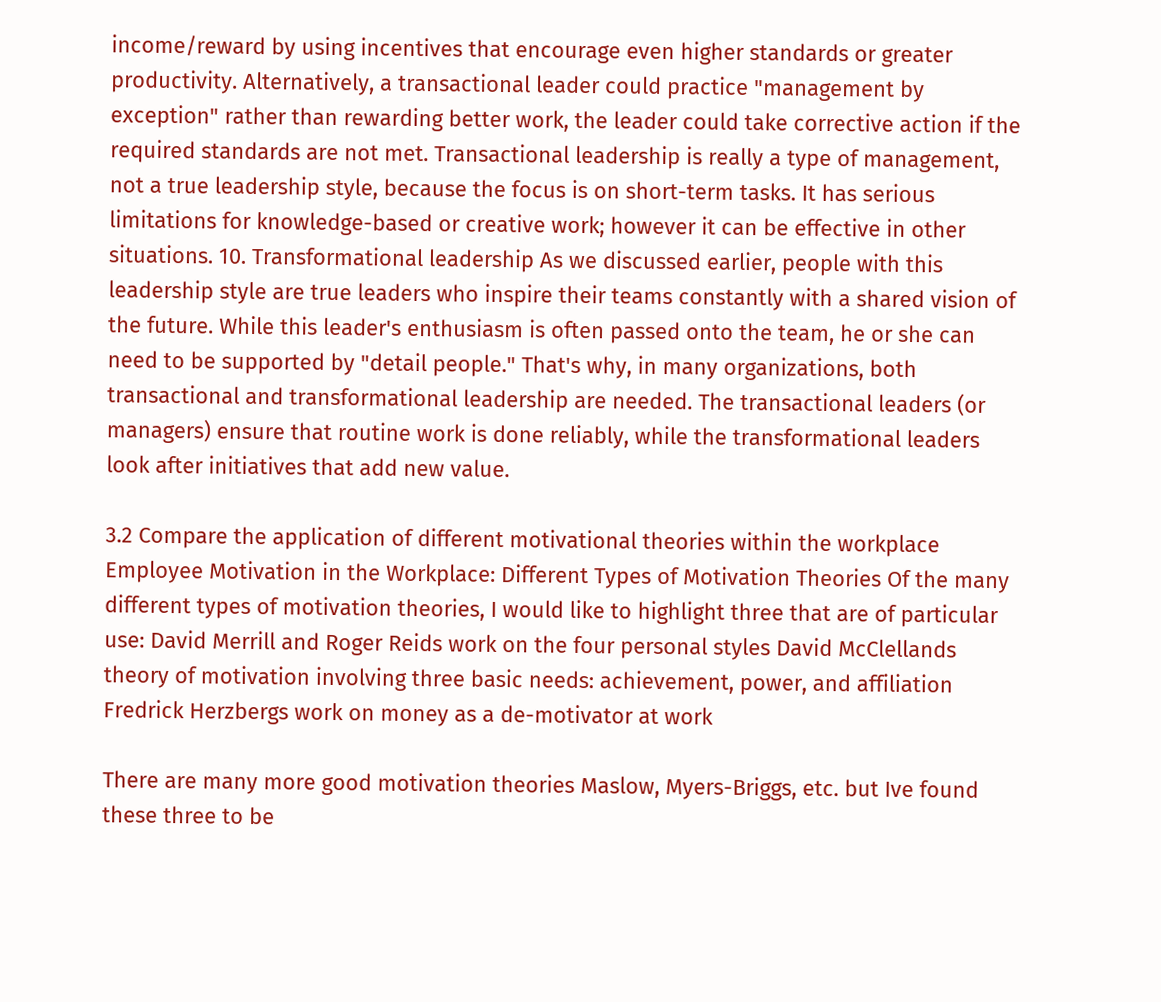income/reward by using incentives that encourage even higher standards or greater productivity. Alternatively, a transactional leader could practice "management by exception" rather than rewarding better work, the leader could take corrective action if the required standards are not met. Transactional leadership is really a type of management, not a true leadership style, because the focus is on short-term tasks. It has serious limitations for knowledge-based or creative work; however it can be effective in other situations. 10. Transformational leadership As we discussed earlier, people with this leadership style are true leaders who inspire their teams constantly with a shared vision of the future. While this leader's enthusiasm is often passed onto the team, he or she can need to be supported by "detail people." That's why, in many organizations, both transactional and transformational leadership are needed. The transactional leaders (or managers) ensure that routine work is done reliably, while the transformational leaders look after initiatives that add new value.

3.2 Compare the application of different motivational theories within the workplace Employee Motivation in the Workplace: Different Types of Motivation Theories Of the many different types of motivation theories, I would like to highlight three that are of particular use: David Merrill and Roger Reids work on the four personal styles David McClellands theory of motivation involving three basic needs: achievement, power, and affiliation Fredrick Herzbergs work on money as a de-motivator at work

There are many more good motivation theories Maslow, Myers-Briggs, etc. but Ive found these three to be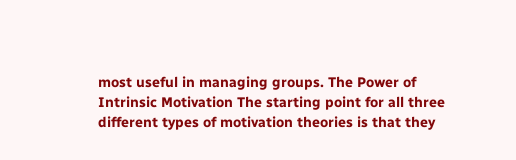most useful in managing groups. The Power of Intrinsic Motivation The starting point for all three different types of motivation theories is that they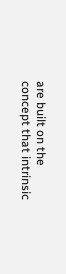are built on the concept that intrinsic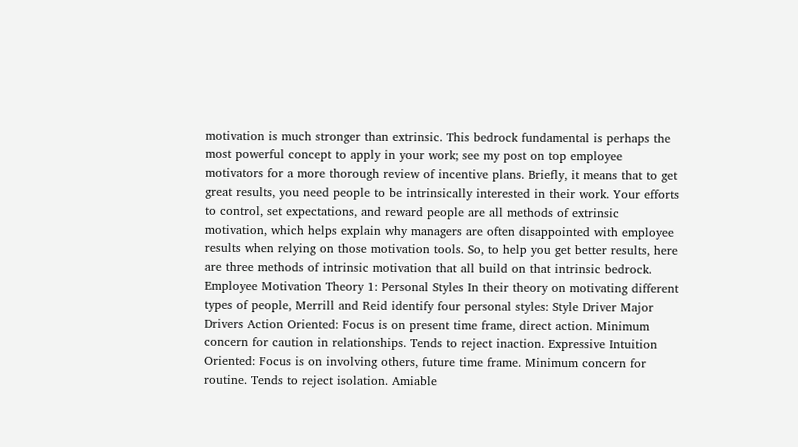motivation is much stronger than extrinsic. This bedrock fundamental is perhaps the most powerful concept to apply in your work; see my post on top employee motivators for a more thorough review of incentive plans. Briefly, it means that to get great results, you need people to be intrinsically interested in their work. Your efforts to control, set expectations, and reward people are all methods of extrinsic motivation, which helps explain why managers are often disappointed with employee results when relying on those motivation tools. So, to help you get better results, here are three methods of intrinsic motivation that all build on that intrinsic bedrock. Employee Motivation Theory 1: Personal Styles In their theory on motivating different types of people, Merrill and Reid identify four personal styles: Style Driver Major Drivers Action Oriented: Focus is on present time frame, direct action. Minimum concern for caution in relationships. Tends to reject inaction. Expressive Intuition Oriented: Focus is on involving others, future time frame. Minimum concern for routine. Tends to reject isolation. Amiable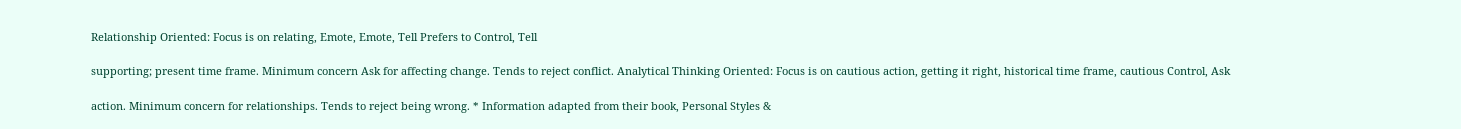Relationship Oriented: Focus is on relating, Emote, Emote, Tell Prefers to Control, Tell

supporting; present time frame. Minimum concern Ask for affecting change. Tends to reject conflict. Analytical Thinking Oriented: Focus is on cautious action, getting it right, historical time frame, cautious Control, Ask

action. Minimum concern for relationships. Tends to reject being wrong. * Information adapted from their book, Personal Styles &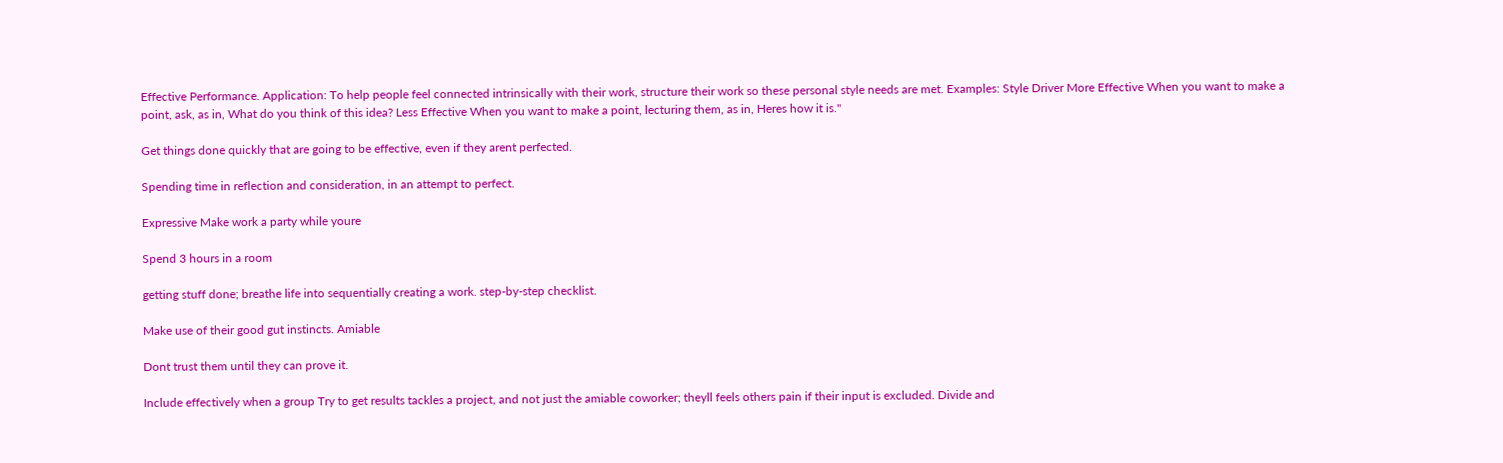Effective Performance. Application: To help people feel connected intrinsically with their work, structure their work so these personal style needs are met. Examples: Style Driver More Effective When you want to make a point, ask, as in, What do you think of this idea? Less Effective When you want to make a point, lecturing them, as in, Heres how it is."

Get things done quickly that are going to be effective, even if they arent perfected.

Spending time in reflection and consideration, in an attempt to perfect.

Expressive Make work a party while youre

Spend 3 hours in a room

getting stuff done; breathe life into sequentially creating a work. step-by-step checklist.

Make use of their good gut instincts. Amiable

Dont trust them until they can prove it.

Include effectively when a group Try to get results tackles a project, and not just the amiable coworker; theyll feels others pain if their input is excluded. Divide and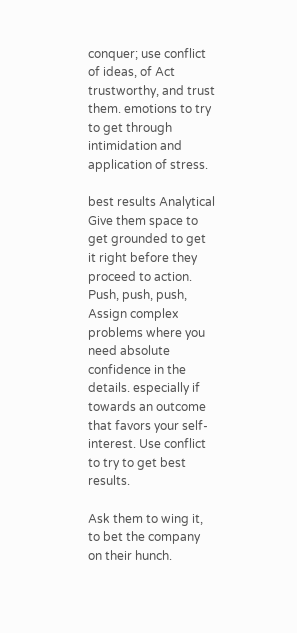conquer; use conflict of ideas, of Act trustworthy, and trust them. emotions to try to get through intimidation and application of stress.

best results Analytical Give them space to get grounded to get it right before they proceed to action. Push, push, push, Assign complex problems where you need absolute confidence in the details. especially if towards an outcome that favors your self-interest. Use conflict to try to get best results.

Ask them to wing it, to bet the company on their hunch.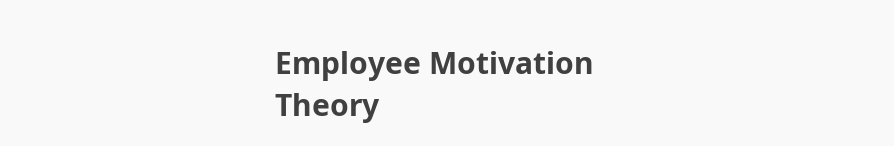Employee Motivation Theory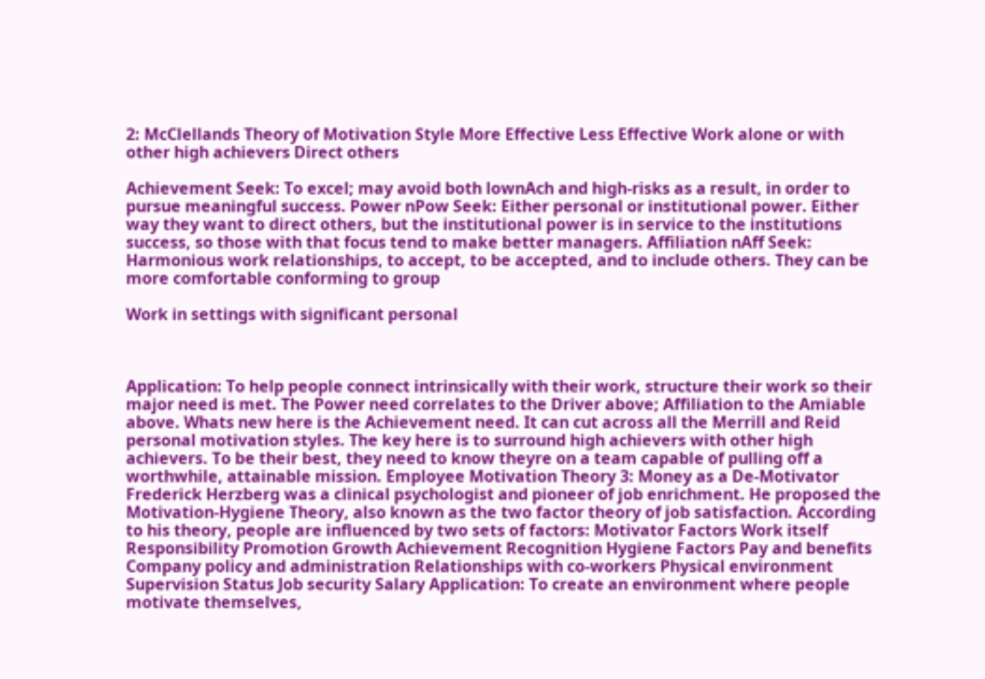2: McClellands Theory of Motivation Style More Effective Less Effective Work alone or with other high achievers Direct others

Achievement Seek: To excel; may avoid both lownAch and high-risks as a result, in order to pursue meaningful success. Power nPow Seek: Either personal or institutional power. Either way they want to direct others, but the institutional power is in service to the institutions success, so those with that focus tend to make better managers. Affiliation nAff Seek: Harmonious work relationships, to accept, to be accepted, and to include others. They can be more comfortable conforming to group

Work in settings with significant personal



Application: To help people connect intrinsically with their work, structure their work so their major need is met. The Power need correlates to the Driver above; Affiliation to the Amiable above. Whats new here is the Achievement need. It can cut across all the Merrill and Reid personal motivation styles. The key here is to surround high achievers with other high achievers. To be their best, they need to know theyre on a team capable of pulling off a worthwhile, attainable mission. Employee Motivation Theory 3: Money as a De-Motivator Frederick Herzberg was a clinical psychologist and pioneer of job enrichment. He proposed the Motivation-Hygiene Theory, also known as the two factor theory of job satisfaction. According to his theory, people are influenced by two sets of factors: Motivator Factors Work itself Responsibility Promotion Growth Achievement Recognition Hygiene Factors Pay and benefits Company policy and administration Relationships with co-workers Physical environment Supervision Status Job security Salary Application: To create an environment where people motivate themselves,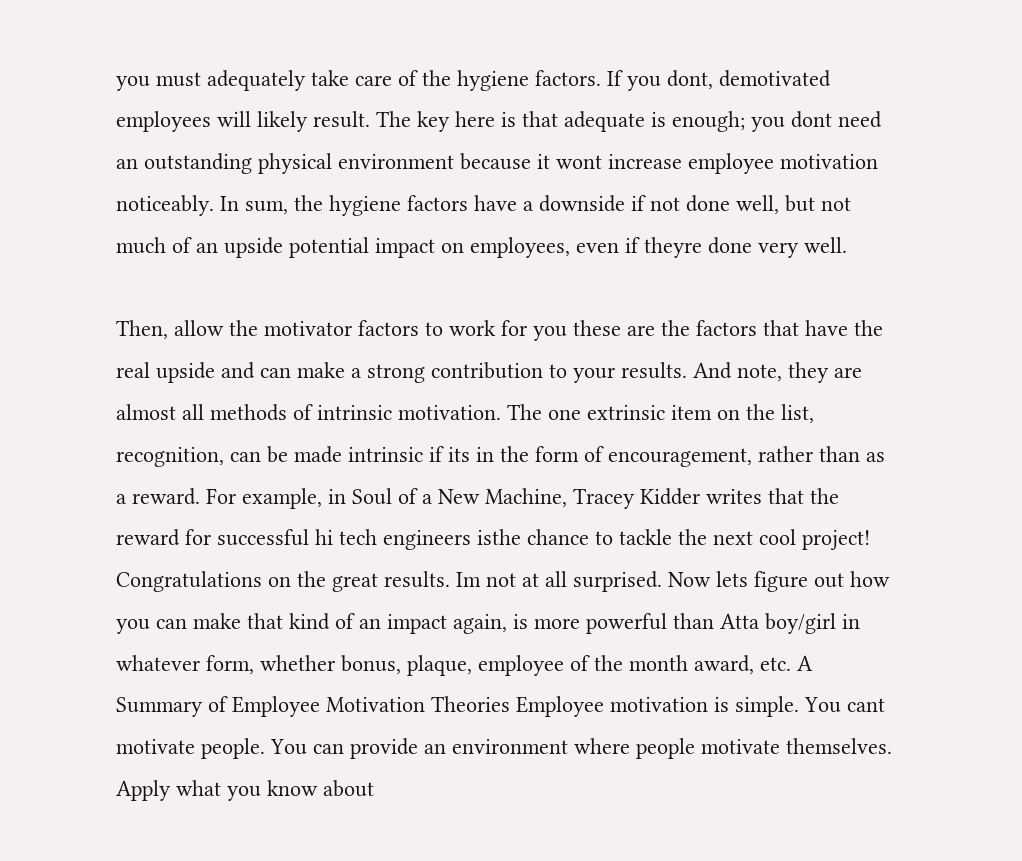you must adequately take care of the hygiene factors. If you dont, demotivated employees will likely result. The key here is that adequate is enough; you dont need an outstanding physical environment because it wont increase employee motivation noticeably. In sum, the hygiene factors have a downside if not done well, but not much of an upside potential impact on employees, even if theyre done very well.

Then, allow the motivator factors to work for you these are the factors that have the real upside and can make a strong contribution to your results. And note, they are almost all methods of intrinsic motivation. The one extrinsic item on the list, recognition, can be made intrinsic if its in the form of encouragement, rather than as a reward. For example, in Soul of a New Machine, Tracey Kidder writes that the reward for successful hi tech engineers isthe chance to tackle the next cool project! Congratulations on the great results. Im not at all surprised. Now lets figure out how you can make that kind of an impact again, is more powerful than Atta boy/girl in whatever form, whether bonus, plaque, employee of the month award, etc. A Summary of Employee Motivation Theories Employee motivation is simple. You cant motivate people. You can provide an environment where people motivate themselves. Apply what you know about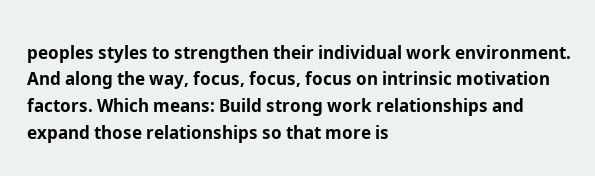peoples styles to strengthen their individual work environment. And along the way, focus, focus, focus on intrinsic motivation factors. Which means: Build strong work relationships and expand those relationships so that more is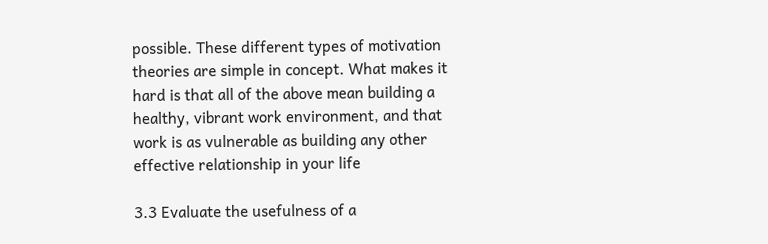possible. These different types of motivation theories are simple in concept. What makes it hard is that all of the above mean building a healthy, vibrant work environment, and that work is as vulnerable as building any other effective relationship in your life

3.3 Evaluate the usefulness of a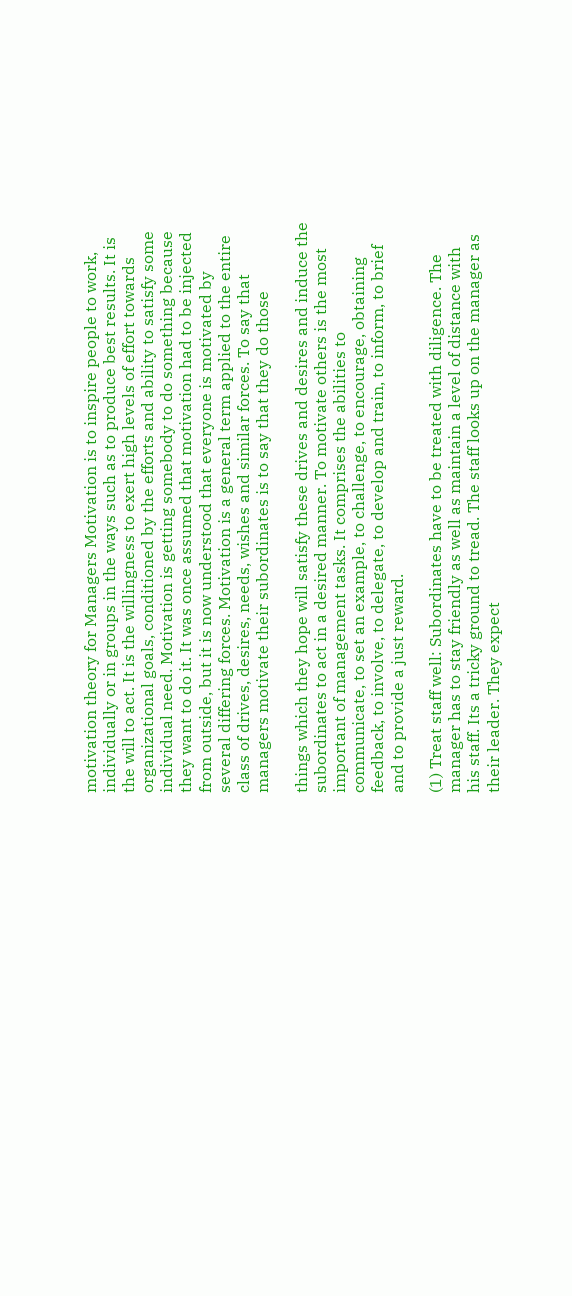motivation theory for Managers Motivation is to inspire people to work, individually or in groups in the ways such as to produce best results. It is the will to act. It is the willingness to exert high levels of effort towards organizational goals, conditioned by the efforts and ability to satisfy some individual need. Motivation is getting somebody to do something because they want to do it. It was once assumed that motivation had to be injected from outside, but it is now understood that everyone is motivated by several differing forces. Motivation is a general term applied to the entire class of drives, desires, needs, wishes and similar forces. To say that managers motivate their subordinates is to say that they do those

things which they hope will satisfy these drives and desires and induce the subordinates to act in a desired manner. To motivate others is the most important of management tasks. It comprises the abilities to communicate, to set an example, to challenge, to encourage, obtaining feedback, to involve, to delegate, to develop and train, to inform, to brief and to provide a just reward.

(1) Treat staff well: Subordinates have to be treated with diligence. The manager has to stay friendly as well as maintain a level of distance with his staff. Its a tricky ground to tread. The staff looks up on the manager as their leader. They expect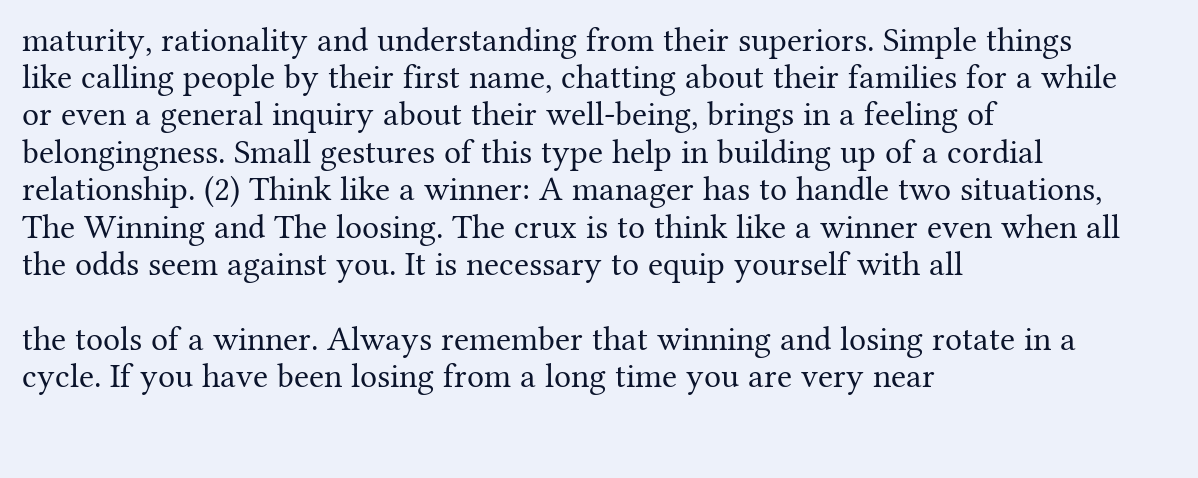maturity, rationality and understanding from their superiors. Simple things like calling people by their first name, chatting about their families for a while or even a general inquiry about their well-being, brings in a feeling of belongingness. Small gestures of this type help in building up of a cordial relationship. (2) Think like a winner: A manager has to handle two situations, The Winning and The loosing. The crux is to think like a winner even when all the odds seem against you. It is necessary to equip yourself with all

the tools of a winner. Always remember that winning and losing rotate in a cycle. If you have been losing from a long time you are very near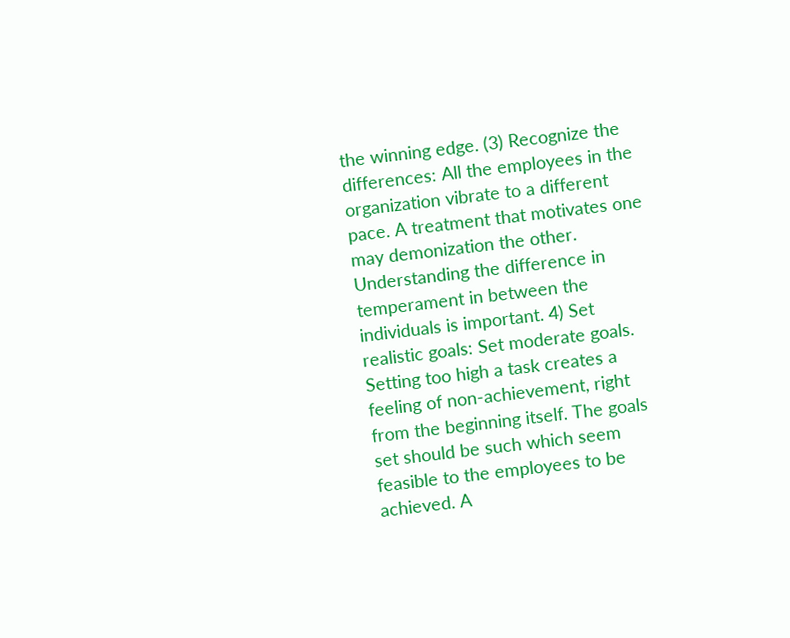the winning edge. (3) Recognize the differences: All the employees in the organization vibrate to a different pace. A treatment that motivates one may demonization the other. Understanding the difference in temperament in between the individuals is important. 4) Set realistic goals: Set moderate goals. Setting too high a task creates a feeling of non-achievement, right from the beginning itself. The goals set should be such which seem feasible to the employees to be achieved. A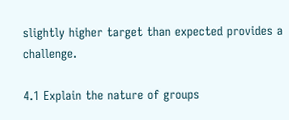slightly higher target than expected provides a challenge.

4.1 Explain the nature of groups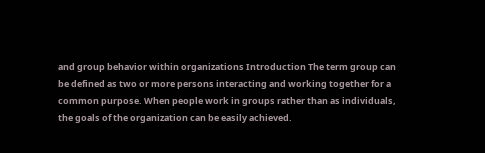and group behavior within organizations Introduction The term group can be defined as two or more persons interacting and working together for a common purpose. When people work in groups rather than as individuals, the goals of the organization can be easily achieved.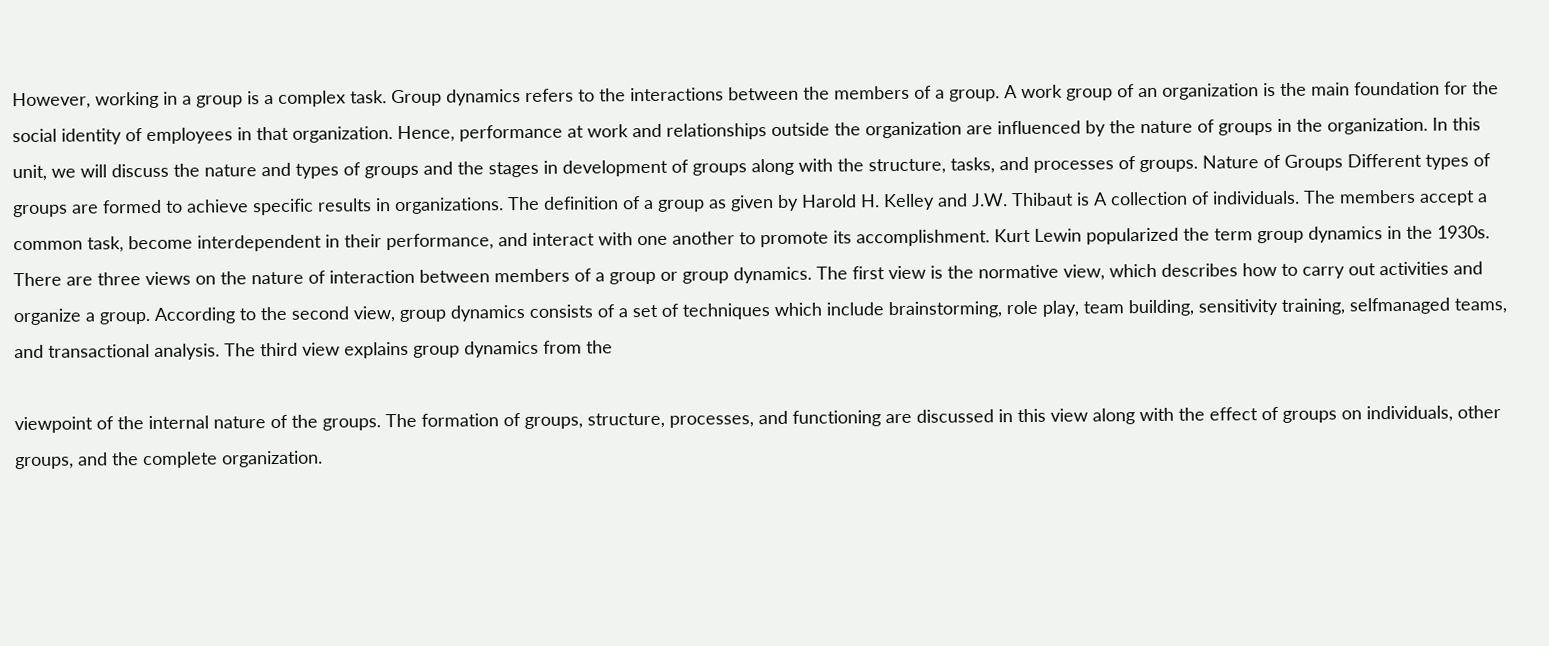However, working in a group is a complex task. Group dynamics refers to the interactions between the members of a group. A work group of an organization is the main foundation for the social identity of employees in that organization. Hence, performance at work and relationships outside the organization are influenced by the nature of groups in the organization. In this unit, we will discuss the nature and types of groups and the stages in development of groups along with the structure, tasks, and processes of groups. Nature of Groups Different types of groups are formed to achieve specific results in organizations. The definition of a group as given by Harold H. Kelley and J.W. Thibaut is A collection of individuals. The members accept a common task, become interdependent in their performance, and interact with one another to promote its accomplishment. Kurt Lewin popularized the term group dynamics in the 1930s. There are three views on the nature of interaction between members of a group or group dynamics. The first view is the normative view, which describes how to carry out activities and organize a group. According to the second view, group dynamics consists of a set of techniques which include brainstorming, role play, team building, sensitivity training, selfmanaged teams, and transactional analysis. The third view explains group dynamics from the

viewpoint of the internal nature of the groups. The formation of groups, structure, processes, and functioning are discussed in this view along with the effect of groups on individuals, other groups, and the complete organization.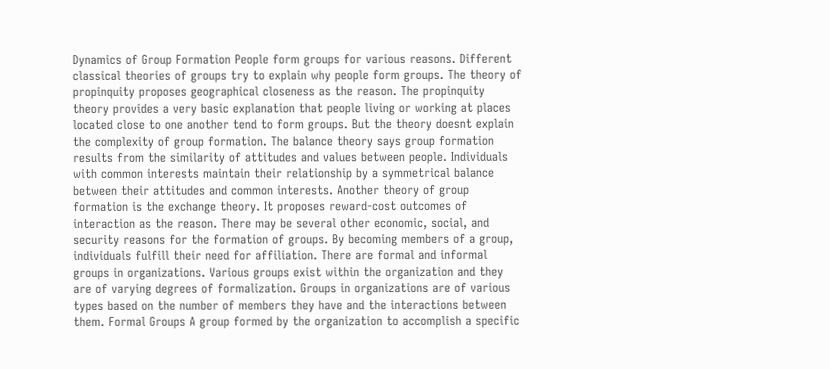Dynamics of Group Formation People form groups for various reasons. Different classical theories of groups try to explain why people form groups. The theory of propinquity proposes geographical closeness as the reason. The propinquity theory provides a very basic explanation that people living or working at places located close to one another tend to form groups. But the theory doesnt explain the complexity of group formation. The balance theory says group formation results from the similarity of attitudes and values between people. Individuals with common interests maintain their relationship by a symmetrical balance between their attitudes and common interests. Another theory of group formation is the exchange theory. It proposes reward-cost outcomes of interaction as the reason. There may be several other economic, social, and security reasons for the formation of groups. By becoming members of a group, individuals fulfill their need for affiliation. There are formal and informal groups in organizations. Various groups exist within the organization and they are of varying degrees of formalization. Groups in organizations are of various types based on the number of members they have and the interactions between them. Formal Groups A group formed by the organization to accomplish a specific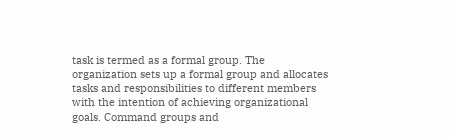task is termed as a formal group. The organization sets up a formal group and allocates tasks and responsibilities to different members with the intention of achieving organizational goals. Command groups and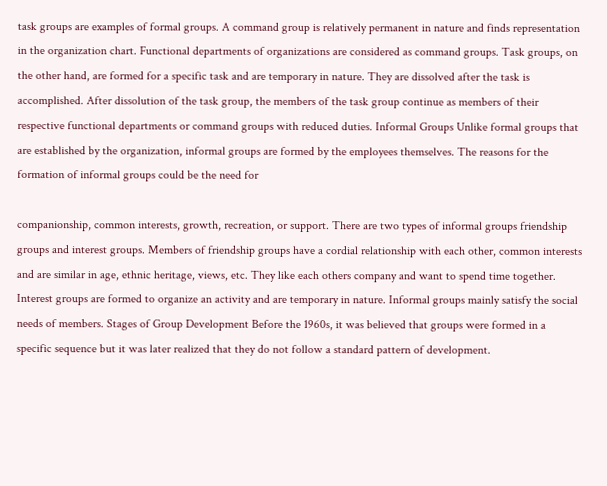task groups are examples of formal groups. A command group is relatively permanent in nature and finds representation in the organization chart. Functional departments of organizations are considered as command groups. Task groups, on the other hand, are formed for a specific task and are temporary in nature. They are dissolved after the task is accomplished. After dissolution of the task group, the members of the task group continue as members of their respective functional departments or command groups with reduced duties. Informal Groups Unlike formal groups that are established by the organization, informal groups are formed by the employees themselves. The reasons for the formation of informal groups could be the need for

companionship, common interests, growth, recreation, or support. There are two types of informal groups friendship groups and interest groups. Members of friendship groups have a cordial relationship with each other, common interests and are similar in age, ethnic heritage, views, etc. They like each others company and want to spend time together. Interest groups are formed to organize an activity and are temporary in nature. Informal groups mainly satisfy the social needs of members. Stages of Group Development Before the 1960s, it was believed that groups were formed in a specific sequence but it was later realized that they do not follow a standard pattern of development.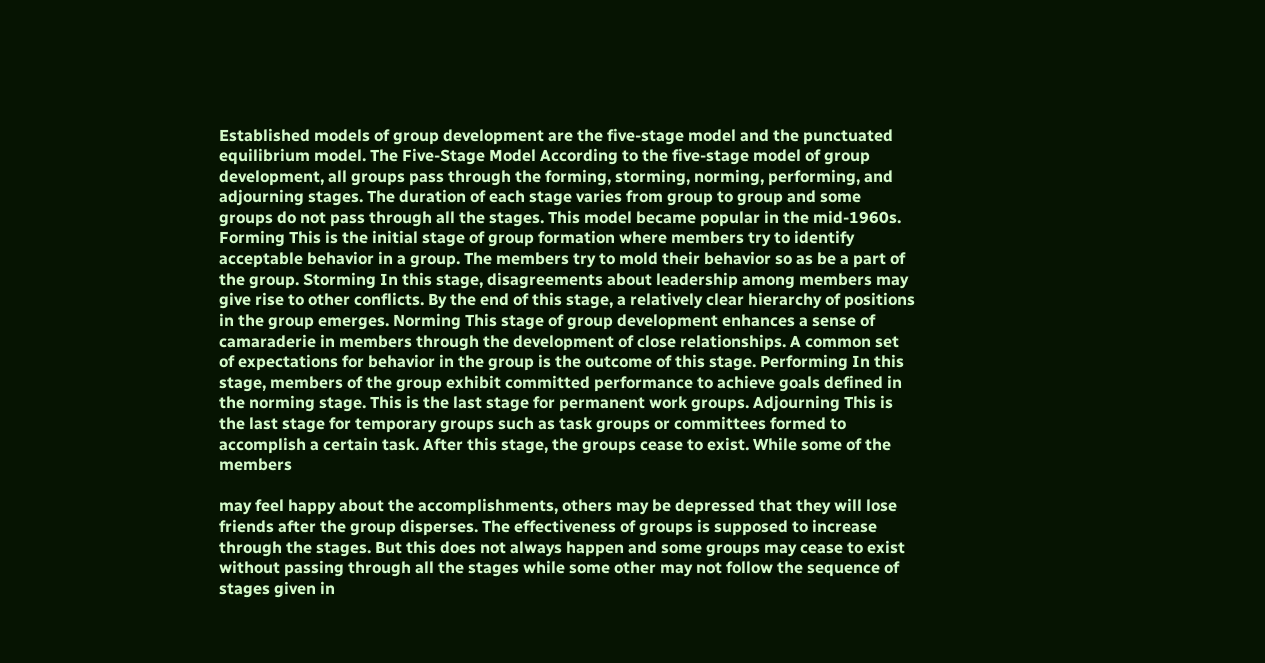Established models of group development are the five-stage model and the punctuated equilibrium model. The Five-Stage Model According to the five-stage model of group development, all groups pass through the forming, storming, norming, performing, and adjourning stages. The duration of each stage varies from group to group and some groups do not pass through all the stages. This model became popular in the mid-1960s. Forming This is the initial stage of group formation where members try to identify acceptable behavior in a group. The members try to mold their behavior so as be a part of the group. Storming In this stage, disagreements about leadership among members may give rise to other conflicts. By the end of this stage, a relatively clear hierarchy of positions in the group emerges. Norming This stage of group development enhances a sense of camaraderie in members through the development of close relationships. A common set of expectations for behavior in the group is the outcome of this stage. Performing In this stage, members of the group exhibit committed performance to achieve goals defined in the norming stage. This is the last stage for permanent work groups. Adjourning This is the last stage for temporary groups such as task groups or committees formed to accomplish a certain task. After this stage, the groups cease to exist. While some of the members

may feel happy about the accomplishments, others may be depressed that they will lose friends after the group disperses. The effectiveness of groups is supposed to increase through the stages. But this does not always happen and some groups may cease to exist without passing through all the stages while some other may not follow the sequence of stages given in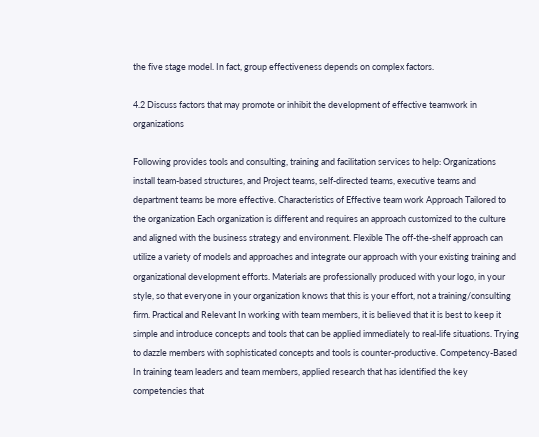the five stage model. In fact, group effectiveness depends on complex factors.

4.2 Discuss factors that may promote or inhibit the development of effective teamwork in organizations

Following provides tools and consulting, training and facilitation services to help: Organizations install team-based structures, and Project teams, self-directed teams, executive teams and department teams be more effective. Characteristics of Effective team work Approach Tailored to the organization Each organization is different and requires an approach customized to the culture and aligned with the business strategy and environment. Flexible The off-the-shelf approach can utilize a variety of models and approaches and integrate our approach with your existing training and organizational development efforts. Materials are professionally produced with your logo, in your style, so that everyone in your organization knows that this is your effort, not a training/consulting firm. Practical and Relevant In working with team members, it is believed that it is best to keep it simple and introduce concepts and tools that can be applied immediately to real-life situations. Trying to dazzle members with sophisticated concepts and tools is counter-productive. Competency-Based In training team leaders and team members, applied research that has identified the key competencies that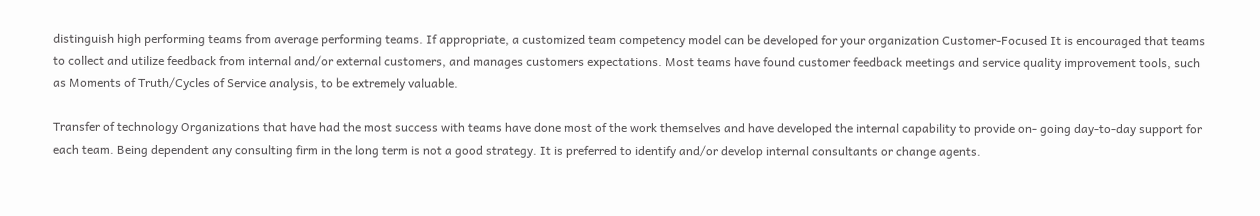distinguish high performing teams from average performing teams. If appropriate, a customized team competency model can be developed for your organization Customer-Focused It is encouraged that teams to collect and utilize feedback from internal and/or external customers, and manages customers expectations. Most teams have found customer feedback meetings and service quality improvement tools, such as Moments of Truth/Cycles of Service analysis, to be extremely valuable.

Transfer of technology Organizations that have had the most success with teams have done most of the work themselves and have developed the internal capability to provide on- going day-to-day support for each team. Being dependent any consulting firm in the long term is not a good strategy. It is preferred to identify and/or develop internal consultants or change agents.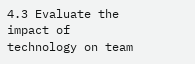4.3 Evaluate the impact of technology on team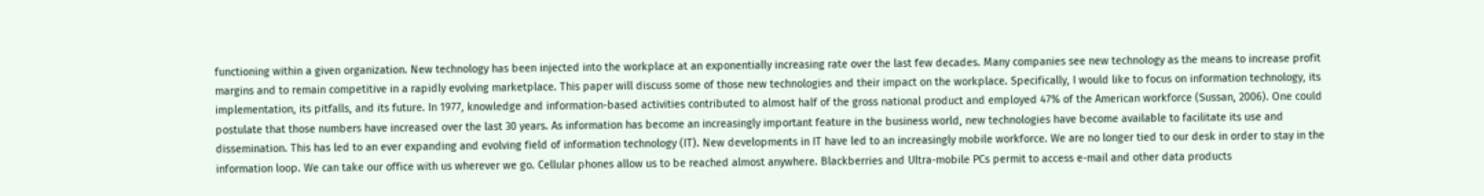functioning within a given organization. New technology has been injected into the workplace at an exponentially increasing rate over the last few decades. Many companies see new technology as the means to increase profit margins and to remain competitive in a rapidly evolving marketplace. This paper will discuss some of those new technologies and their impact on the workplace. Specifically, I would like to focus on information technology, its implementation, its pitfalls, and its future. In 1977, knowledge and information-based activities contributed to almost half of the gross national product and employed 47% of the American workforce (Sussan, 2006). One could postulate that those numbers have increased over the last 30 years. As information has become an increasingly important feature in the business world, new technologies have become available to facilitate its use and dissemination. This has led to an ever expanding and evolving field of information technology (IT). New developments in IT have led to an increasingly mobile workforce. We are no longer tied to our desk in order to stay in the information loop. We can take our office with us wherever we go. Cellular phones allow us to be reached almost anywhere. Blackberries and Ultra-mobile PCs permit to access e-mail and other data products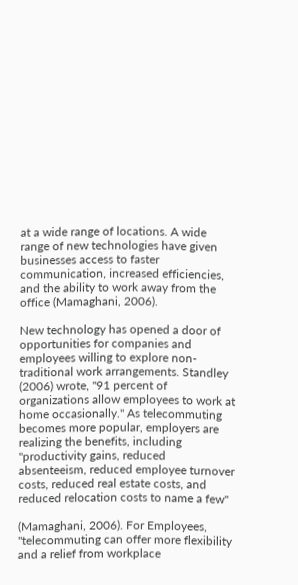at a wide range of locations. A wide range of new technologies have given businesses access to faster communication, increased efficiencies, and the ability to work away from the office (Mamaghani, 2006).

New technology has opened a door of opportunities for companies and employees willing to explore non-traditional work arrangements. Standley (2006) wrote, "91 percent of organizations allow employees to work at home occasionally." As telecommuting becomes more popular, employers are realizing the benefits, including "productivity gains, reduced absenteeism, reduced employee turnover costs, reduced real estate costs, and reduced relocation costs to name a few"

(Mamaghani, 2006). For Employees, "telecommuting can offer more flexibility and a relief from workplace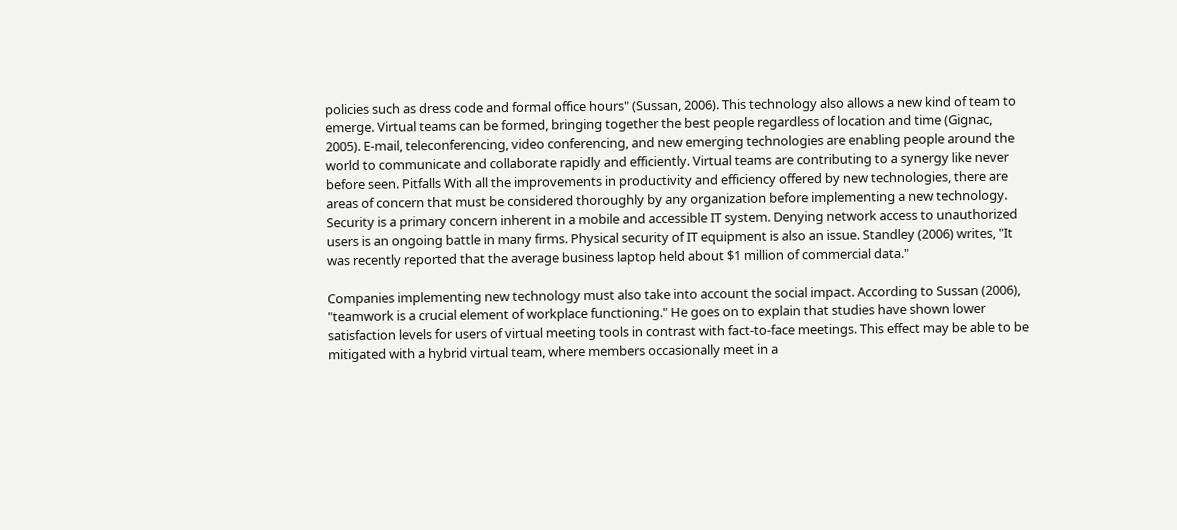policies such as dress code and formal office hours" (Sussan, 2006). This technology also allows a new kind of team to emerge. Virtual teams can be formed, bringing together the best people regardless of location and time (Gignac, 2005). E-mail, teleconferencing, video conferencing, and new emerging technologies are enabling people around the world to communicate and collaborate rapidly and efficiently. Virtual teams are contributing to a synergy like never before seen. Pitfalls With all the improvements in productivity and efficiency offered by new technologies, there are areas of concern that must be considered thoroughly by any organization before implementing a new technology. Security is a primary concern inherent in a mobile and accessible IT system. Denying network access to unauthorized users is an ongoing battle in many firms. Physical security of IT equipment is also an issue. Standley (2006) writes, "It was recently reported that the average business laptop held about $1 million of commercial data."

Companies implementing new technology must also take into account the social impact. According to Sussan (2006), "teamwork is a crucial element of workplace functioning." He goes on to explain that studies have shown lower satisfaction levels for users of virtual meeting tools in contrast with fact-to-face meetings. This effect may be able to be mitigated with a hybrid virtual team, where members occasionally meet in a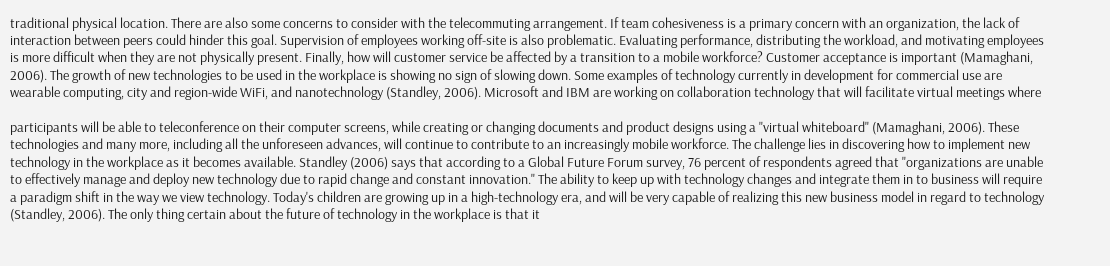traditional physical location. There are also some concerns to consider with the telecommuting arrangement. If team cohesiveness is a primary concern with an organization, the lack of interaction between peers could hinder this goal. Supervision of employees working off-site is also problematic. Evaluating performance, distributing the workload, and motivating employees is more difficult when they are not physically present. Finally, how will customer service be affected by a transition to a mobile workforce? Customer acceptance is important (Mamaghani, 2006). The growth of new technologies to be used in the workplace is showing no sign of slowing down. Some examples of technology currently in development for commercial use are wearable computing, city and region-wide WiFi, and nanotechnology (Standley, 2006). Microsoft and IBM are working on collaboration technology that will facilitate virtual meetings where

participants will be able to teleconference on their computer screens, while creating or changing documents and product designs using a "virtual whiteboard" (Mamaghani, 2006). These technologies and many more, including all the unforeseen advances, will continue to contribute to an increasingly mobile workforce. The challenge lies in discovering how to implement new technology in the workplace as it becomes available. Standley (2006) says that according to a Global Future Forum survey, 76 percent of respondents agreed that "organizations are unable to effectively manage and deploy new technology due to rapid change and constant innovation." The ability to keep up with technology changes and integrate them in to business will require a paradigm shift in the way we view technology. Today's children are growing up in a high-technology era, and will be very capable of realizing this new business model in regard to technology (Standley, 2006). The only thing certain about the future of technology in the workplace is that it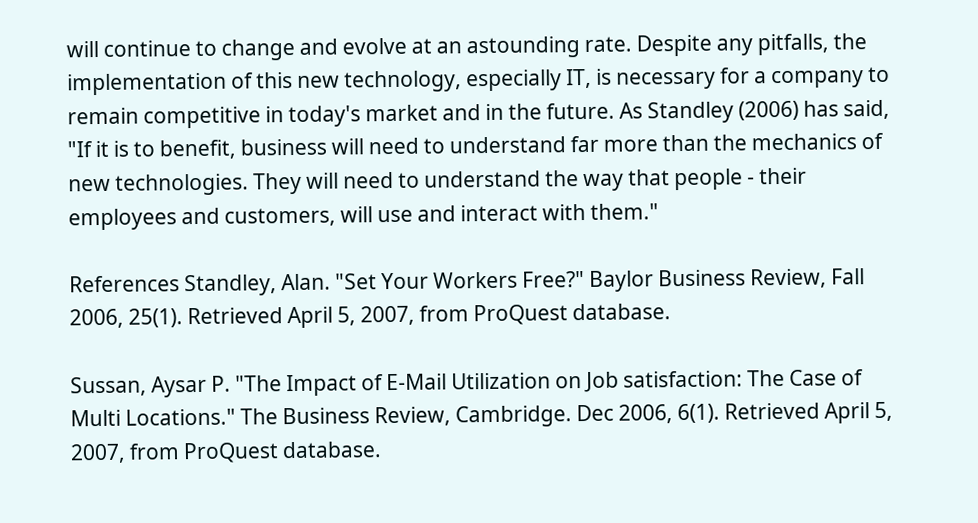will continue to change and evolve at an astounding rate. Despite any pitfalls, the implementation of this new technology, especially IT, is necessary for a company to remain competitive in today's market and in the future. As Standley (2006) has said, "If it is to benefit, business will need to understand far more than the mechanics of new technologies. They will need to understand the way that people - their employees and customers, will use and interact with them."

References Standley, Alan. "Set Your Workers Free?" Baylor Business Review, Fall 2006, 25(1). Retrieved April 5, 2007, from ProQuest database.

Sussan, Aysar P. "The Impact of E-Mail Utilization on Job satisfaction: The Case of Multi Locations." The Business Review, Cambridge. Dec 2006, 6(1). Retrieved April 5, 2007, from ProQuest database.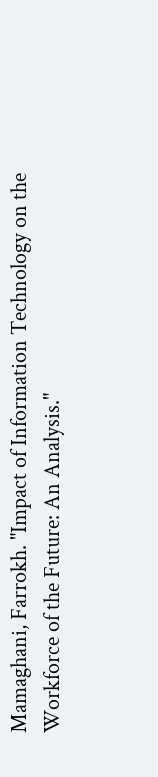Mamaghani, Farrokh. "Impact of Information Technology on the Workforce of the Future: An Analysis."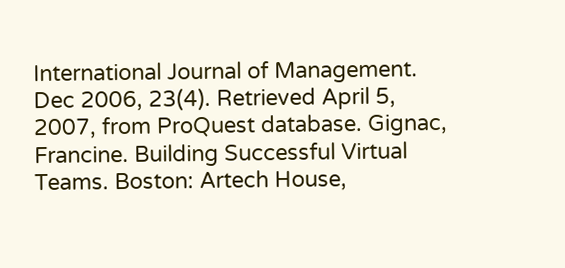International Journal of Management. Dec 2006, 23(4). Retrieved April 5, 2007, from ProQuest database. Gignac, Francine. Building Successful Virtual Teams. Boston: Artech House,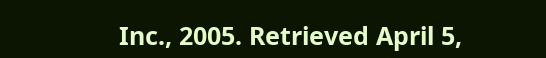Inc., 2005. Retrieved April 5,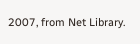2007, from Net Library.